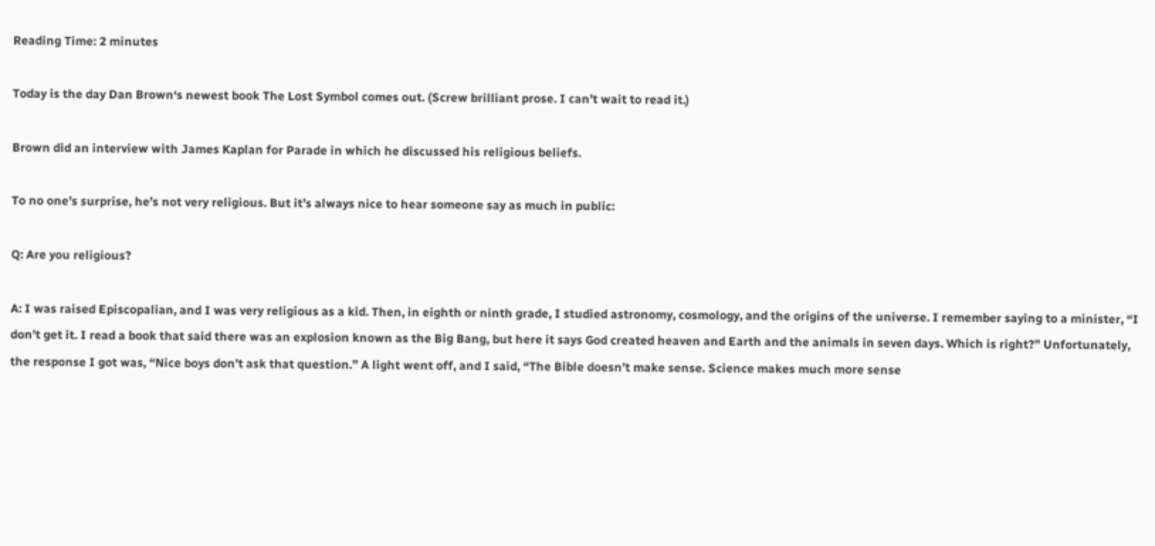Reading Time: 2 minutes

Today is the day Dan Brown‘s newest book The Lost Symbol comes out. (Screw brilliant prose. I can’t wait to read it.)

Brown did an interview with James Kaplan for Parade in which he discussed his religious beliefs.

To no one’s surprise, he’s not very religious. But it’s always nice to hear someone say as much in public:

Q: Are you religious?

A: I was raised Episcopalian, and I was very religious as a kid. Then, in eighth or ninth grade, I studied astronomy, cosmology, and the origins of the universe. I remember saying to a minister, “I don’t get it. I read a book that said there was an explosion known as the Big Bang, but here it says God created heaven and Earth and the animals in seven days. Which is right?” Unfortunately, the response I got was, “Nice boys don’t ask that question.” A light went off, and I said, “The Bible doesn’t make sense. Science makes much more sense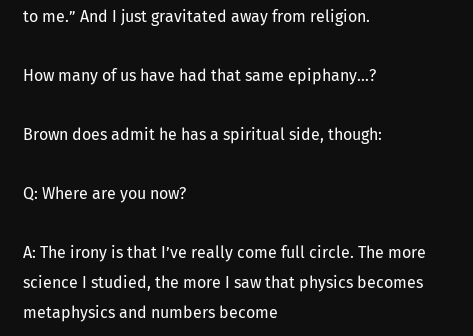to me.” And I just gravitated away from religion.

How many of us have had that same epiphany…?

Brown does admit he has a spiritual side, though:

Q: Where are you now?

A: The irony is that I’ve really come full circle. The more science I studied, the more I saw that physics becomes metaphysics and numbers become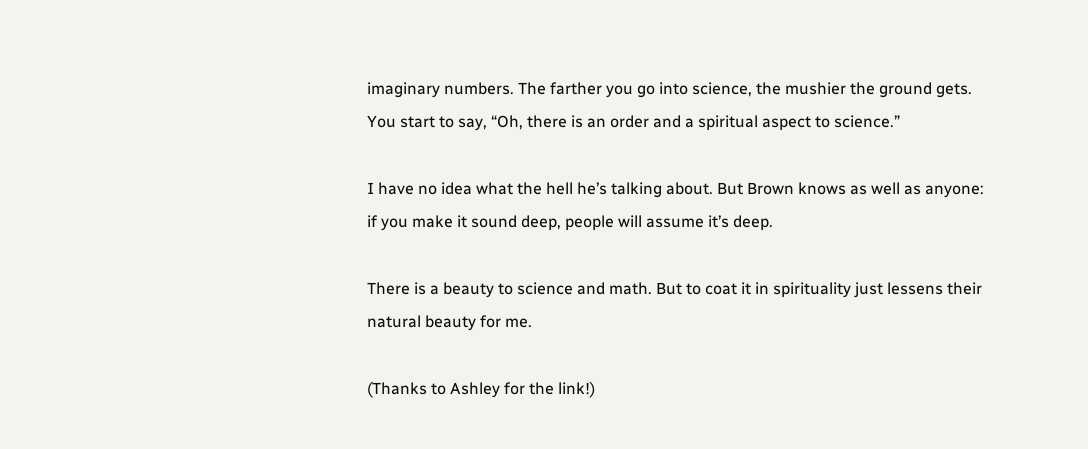imaginary numbers. The farther you go into science, the mushier the ground gets. You start to say, “Oh, there is an order and a spiritual aspect to science.”

I have no idea what the hell he’s talking about. But Brown knows as well as anyone: if you make it sound deep, people will assume it’s deep.

There is a beauty to science and math. But to coat it in spirituality just lessens their natural beauty for me.

(Thanks to Ashley for the link!)